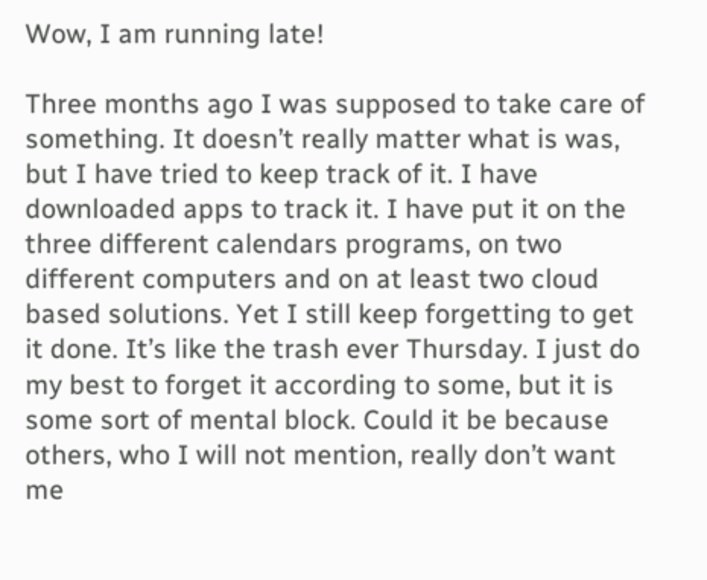Wow, I am running late!

Three months ago I was supposed to take care of something. It doesn’t really matter what is was, but I have tried to keep track of it. I have downloaded apps to track it. I have put it on the three different calendars programs, on two different computers and on at least two cloud based solutions. Yet I still keep forgetting to get it done. It’s like the trash ever Thursday. I just do my best to forget it according to some, but it is some sort of mental block. Could it be because others, who I will not mention, really don’t want me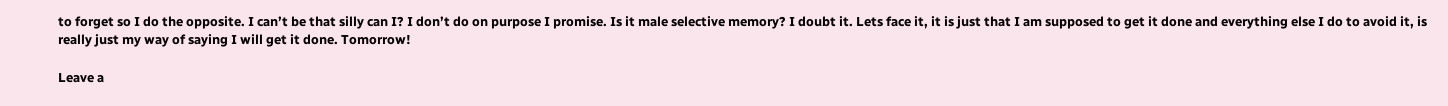to forget so I do the opposite. I can’t be that silly can I? I don’t do on purpose I promise. Is it male selective memory? I doubt it. Lets face it, it is just that I am supposed to get it done and everything else I do to avoid it, is really just my way of saying I will get it done. Tomorrow!

Leave a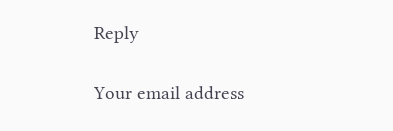Reply

Your email address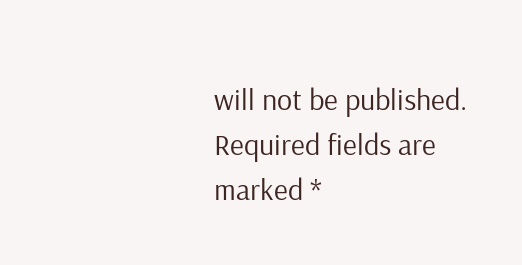will not be published. Required fields are marked *